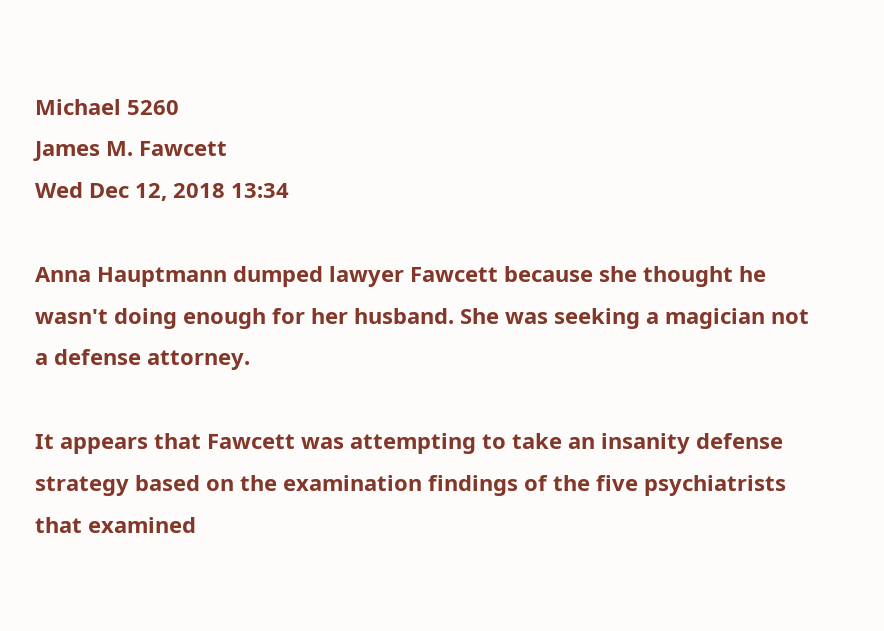Michael 5260
James M. Fawcett
Wed Dec 12, 2018 13:34

Anna Hauptmann dumped lawyer Fawcett because she thought he wasn't doing enough for her husband. She was seeking a magician not a defense attorney.

It appears that Fawcett was attempting to take an insanity defense strategy based on the examination findings of the five psychiatrists that examined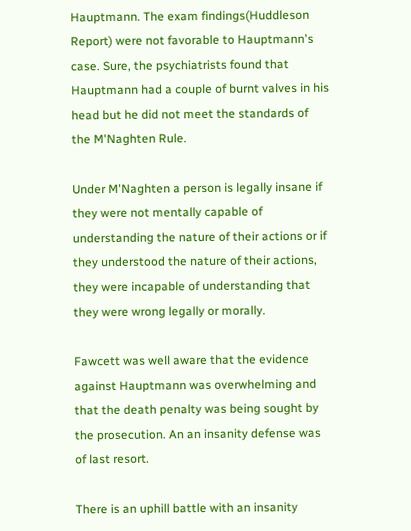Hauptmann. The exam findings(Huddleson Report) were not favorable to Hauptmann's case. Sure, the psychiatrists found that Hauptmann had a couple of burnt valves in his head but he did not meet the standards of the M'Naghten Rule.

Under M'Naghten a person is legally insane if they were not mentally capable of understanding the nature of their actions or if they understood the nature of their actions, they were incapable of understanding that they were wrong legally or morally.

Fawcett was well aware that the evidence against Hauptmann was overwhelming and that the death penalty was being sought by the prosecution. An an insanity defense was of last resort.

There is an uphill battle with an insanity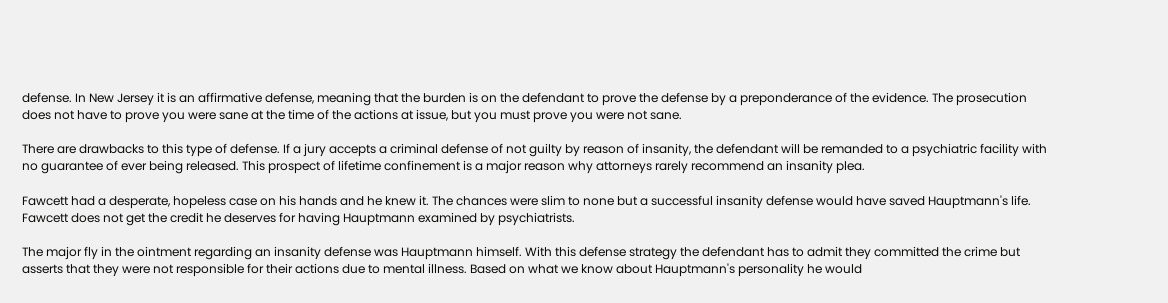defense. In New Jersey it is an affirmative defense, meaning that the burden is on the defendant to prove the defense by a preponderance of the evidence. The prosecution does not have to prove you were sane at the time of the actions at issue, but you must prove you were not sane.

There are drawbacks to this type of defense. If a jury accepts a criminal defense of not guilty by reason of insanity, the defendant will be remanded to a psychiatric facility with no guarantee of ever being released. This prospect of lifetime confinement is a major reason why attorneys rarely recommend an insanity plea.

Fawcett had a desperate, hopeless case on his hands and he knew it. The chances were slim to none but a successful insanity defense would have saved Hauptmann's life. Fawcett does not get the credit he deserves for having Hauptmann examined by psychiatrists.

The major fly in the ointment regarding an insanity defense was Hauptmann himself. With this defense strategy the defendant has to admit they committed the crime but asserts that they were not responsible for their actions due to mental illness. Based on what we know about Hauptmann's personality he would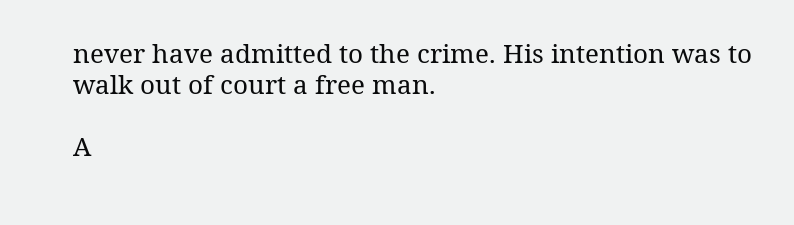never have admitted to the crime. His intention was to walk out of court a free man.

A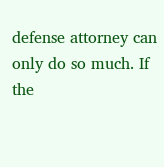defense attorney can only do so much. If the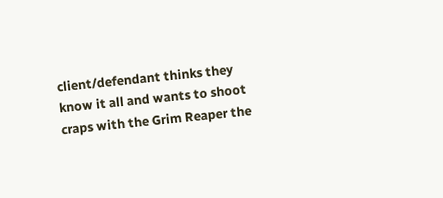client/defendant thinks they know it all and wants to shoot craps with the Grim Reaper the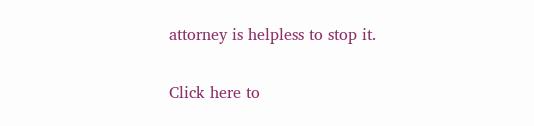attorney is helpless to stop it.

Click here to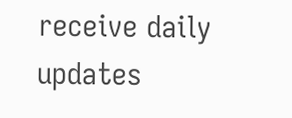receive daily updates